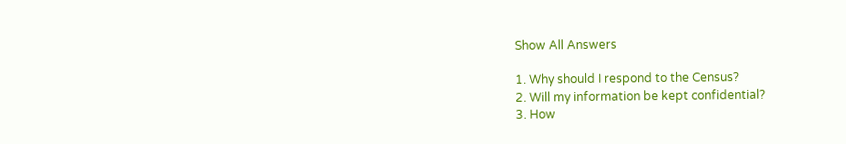Show All Answers

1. Why should I respond to the Census?
2. Will my information be kept confidential?
3. How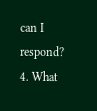can I respond?
4. What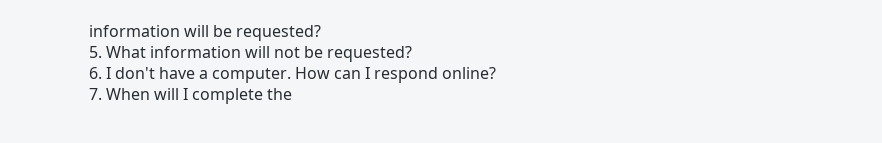information will be requested?
5. What information will not be requested?
6. I don't have a computer. How can I respond online?
7. When will I complete the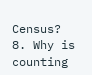Census?
8. Why is counting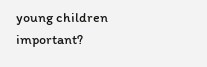young children important?